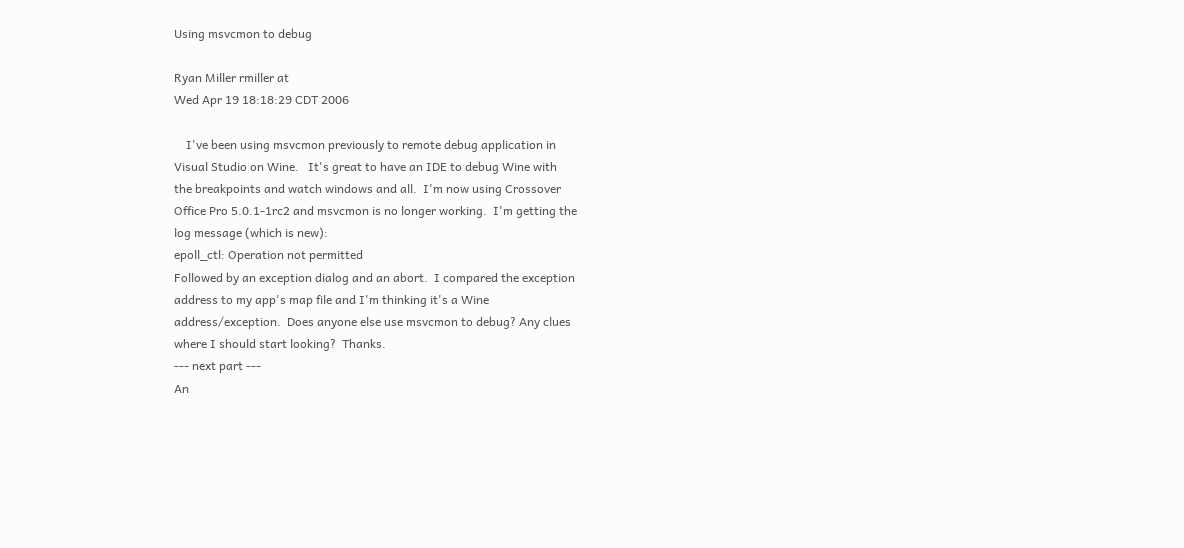Using msvcmon to debug

Ryan Miller rmiller at
Wed Apr 19 18:18:29 CDT 2006

    I've been using msvcmon previously to remote debug application in
Visual Studio on Wine.   It's great to have an IDE to debug Wine with
the breakpoints and watch windows and all.  I'm now using Crossover
Office Pro 5.0.1-1rc2 and msvcmon is no longer working.  I'm getting the
log message (which is new):
epoll_ctl: Operation not permitted
Followed by an exception dialog and an abort.  I compared the exception
address to my app's map file and I'm thinking it's a Wine
address/exception.  Does anyone else use msvcmon to debug? Any clues
where I should start looking?  Thanks.
--- next part ---
An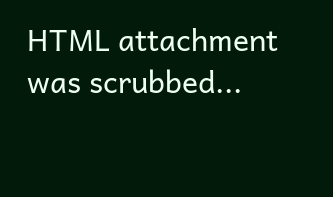HTML attachment was scrubbed...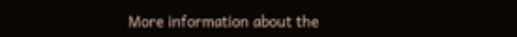More information about the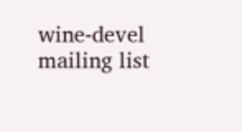wine-devel mailing list